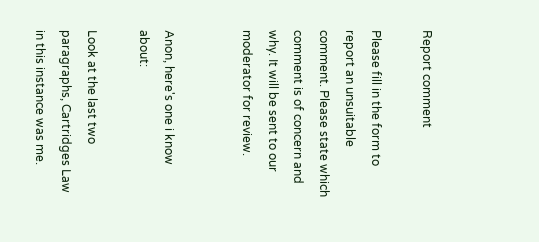Report comment

Please fill in the form to report an unsuitable comment. Please state which comment is of concern and why. It will be sent to our moderator for review.


Anon, here's one i know about:

Look at the last two paragraphs, Cartridges Law in this instance was me.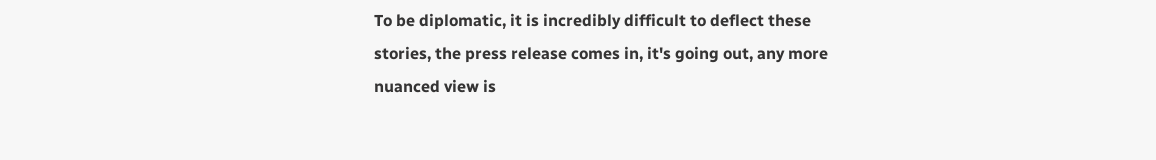To be diplomatic, it is incredibly difficult to deflect these stories, the press release comes in, it's going out, any more nuanced view is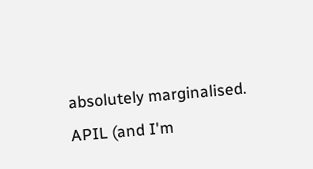absolutely marginalised. APIL (and I'm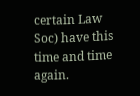certain Law Soc) have this time and time again.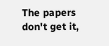The papers don't get it,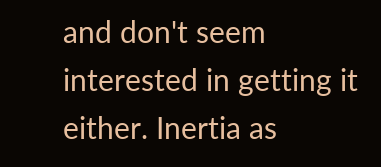and don't seem interested in getting it either. Inertia as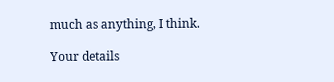much as anything, I think.

Your details